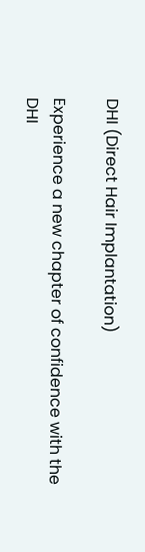DHI (Direct Hair Implantation)

Experience a new chapter of confidence with the DHI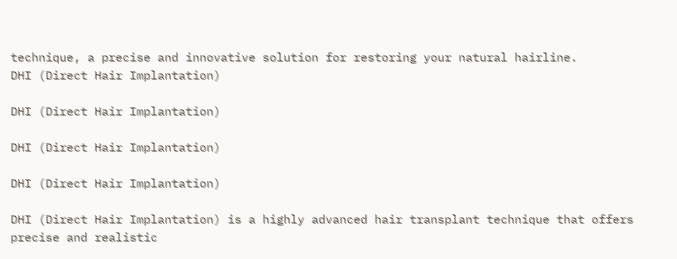technique, a precise and innovative solution for restoring your natural hairline.
DHI (Direct Hair Implantation)

DHI (Direct Hair Implantation)

DHI (Direct Hair Implantation)

DHI (Direct Hair Implantation)

DHI (Direct Hair Implantation) is a highly advanced hair transplant technique that offers precise and realistic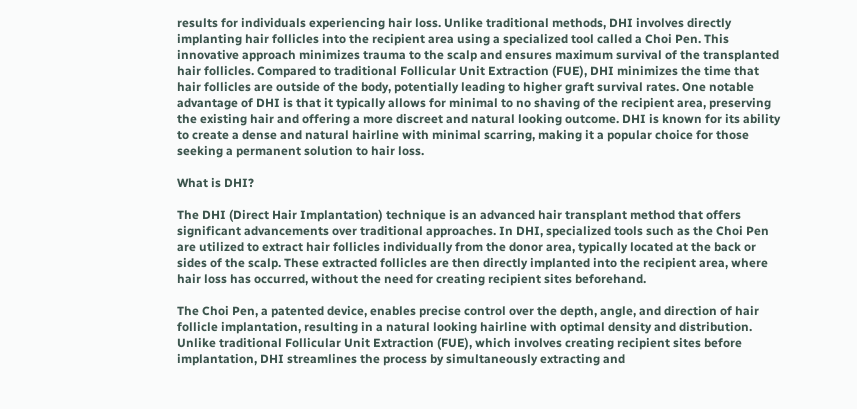results for individuals experiencing hair loss. Unlike traditional methods, DHI involves directly implanting hair follicles into the recipient area using a specialized tool called a Choi Pen. This innovative approach minimizes trauma to the scalp and ensures maximum survival of the transplanted hair follicles. Compared to traditional Follicular Unit Extraction (FUE), DHI minimizes the time that hair follicles are outside of the body, potentially leading to higher graft survival rates. One notable advantage of DHI is that it typically allows for minimal to no shaving of the recipient area, preserving the existing hair and offering a more discreet and natural looking outcome. DHI is known for its ability to create a dense and natural hairline with minimal scarring, making it a popular choice for those seeking a permanent solution to hair loss.

What is DHI?

The DHI (Direct Hair Implantation) technique is an advanced hair transplant method that offers significant advancements over traditional approaches. In DHI, specialized tools such as the Choi Pen are utilized to extract hair follicles individually from the donor area, typically located at the back or sides of the scalp. These extracted follicles are then directly implanted into the recipient area, where hair loss has occurred, without the need for creating recipient sites beforehand.

The Choi Pen, a patented device, enables precise control over the depth, angle, and direction of hair follicle implantation, resulting in a natural looking hairline with optimal density and distribution. Unlike traditional Follicular Unit Extraction (FUE), which involves creating recipient sites before implantation, DHI streamlines the process by simultaneously extracting and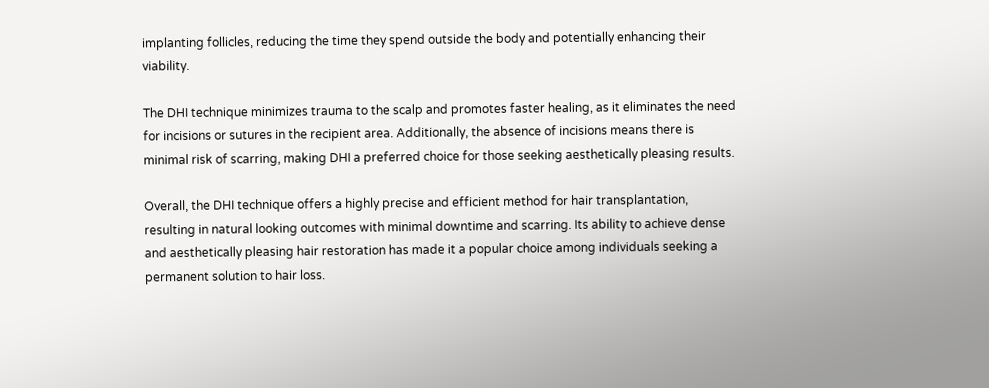implanting follicles, reducing the time they spend outside the body and potentially enhancing their viability.

The DHI technique minimizes trauma to the scalp and promotes faster healing, as it eliminates the need for incisions or sutures in the recipient area. Additionally, the absence of incisions means there is minimal risk of scarring, making DHI a preferred choice for those seeking aesthetically pleasing results.

Overall, the DHI technique offers a highly precise and efficient method for hair transplantation, resulting in natural looking outcomes with minimal downtime and scarring. Its ability to achieve dense and aesthetically pleasing hair restoration has made it a popular choice among individuals seeking a permanent solution to hair loss.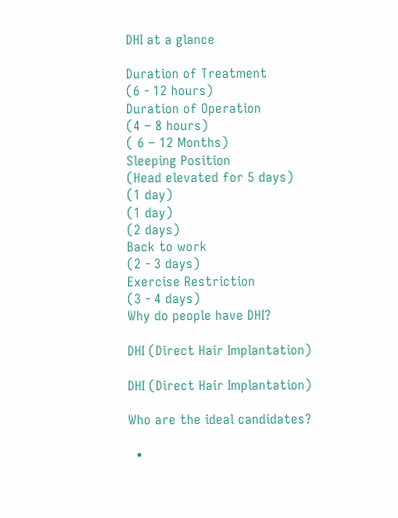DHI at a glance

Duration of Treatment
(6 - 12 hours)
Duration of Operation
(4 – 8 hours)
( 6 – 12 Months)
Sleeping Position
(Head elevated for 5 days)
(1 day)
(1 day)
(2 days)
Back to work
(2 - 3 days)
Exercise Restriction
(3 - 4 days)
Why do people have DHI?

DHI (Direct Hair Implantation)

DHI (Direct Hair Implantation)

Who are the ideal candidates?

  •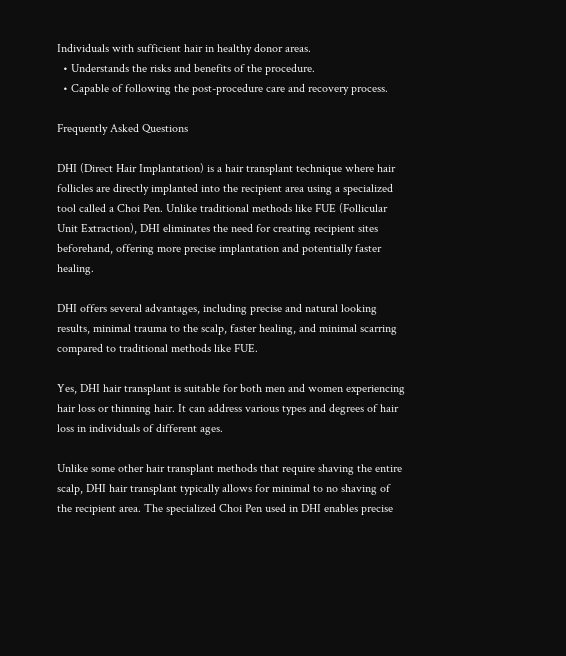Individuals with sufficient hair in healthy donor areas.
  • Understands the risks and benefits of the procedure.
  • Capable of following the post-procedure care and recovery process.

Frequently Asked Questions

DHI (Direct Hair Implantation) is a hair transplant technique where hair follicles are directly implanted into the recipient area using a specialized tool called a Choi Pen. Unlike traditional methods like FUE (Follicular Unit Extraction), DHI eliminates the need for creating recipient sites beforehand, offering more precise implantation and potentially faster healing.

DHI offers several advantages, including precise and natural looking results, minimal trauma to the scalp, faster healing, and minimal scarring compared to traditional methods like FUE.

Yes, DHI hair transplant is suitable for both men and women experiencing hair loss or thinning hair. It can address various types and degrees of hair loss in individuals of different ages.

Unlike some other hair transplant methods that require shaving the entire scalp, DHI hair transplant typically allows for minimal to no shaving of the recipient area. The specialized Choi Pen used in DHI enables precise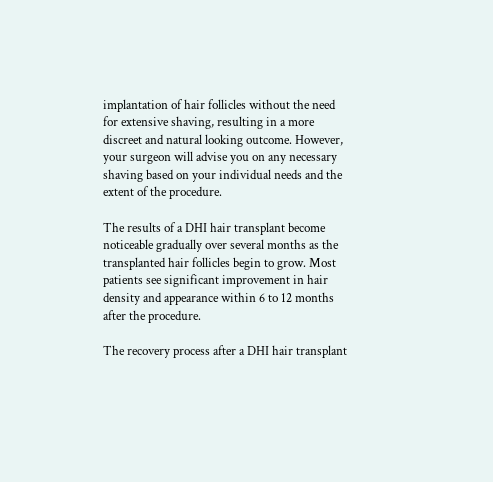implantation of hair follicles without the need for extensive shaving, resulting in a more discreet and natural looking outcome. However, your surgeon will advise you on any necessary shaving based on your individual needs and the extent of the procedure.

The results of a DHI hair transplant become noticeable gradually over several months as the transplanted hair follicles begin to grow. Most patients see significant improvement in hair density and appearance within 6 to 12 months after the procedure.

The recovery process after a DHI hair transplant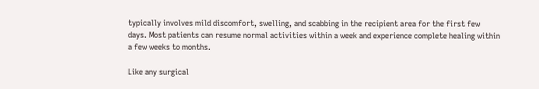typically involves mild discomfort, swelling, and scabbing in the recipient area for the first few days. Most patients can resume normal activities within a week and experience complete healing within a few weeks to months.

Like any surgical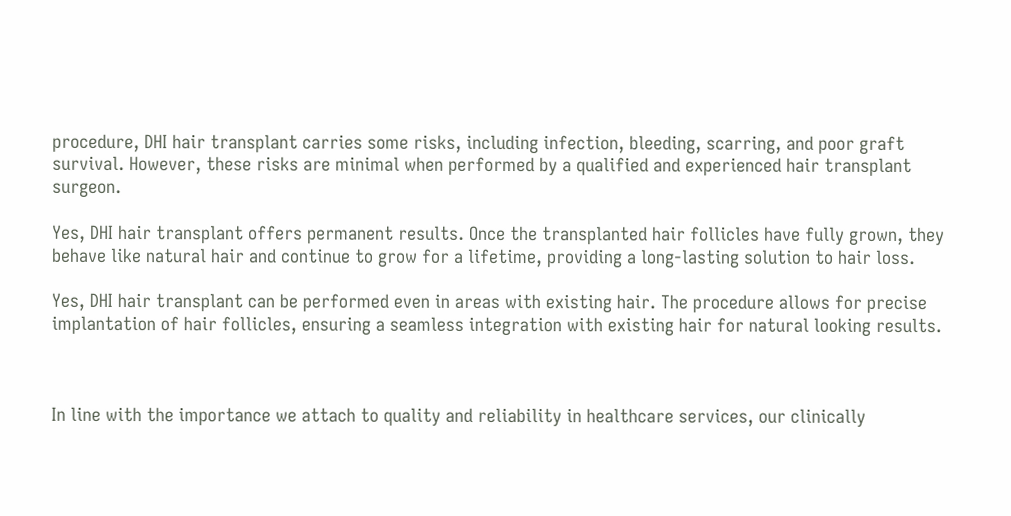procedure, DHI hair transplant carries some risks, including infection, bleeding, scarring, and poor graft survival. However, these risks are minimal when performed by a qualified and experienced hair transplant surgeon.

Yes, DHI hair transplant offers permanent results. Once the transplanted hair follicles have fully grown, they behave like natural hair and continue to grow for a lifetime, providing a long-lasting solution to hair loss.

Yes, DHI hair transplant can be performed even in areas with existing hair. The procedure allows for precise implantation of hair follicles, ensuring a seamless integration with existing hair for natural looking results.



In line with the importance we attach to quality and reliability in healthcare services, our clinically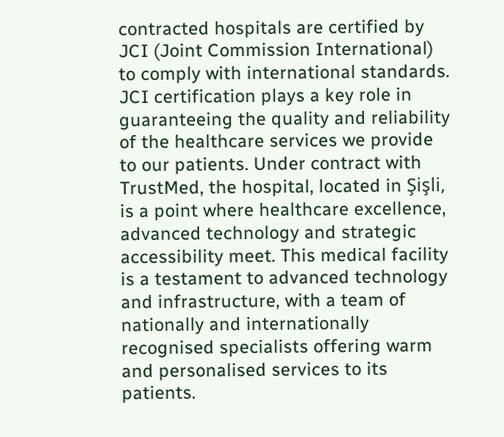contracted hospitals are certified by JCI (Joint Commission International) to comply with international standards. JCI certification plays a key role in guaranteeing the quality and reliability of the healthcare services we provide to our patients. Under contract with TrustMed, the hospital, located in Şişli, is a point where healthcare excellence, advanced technology and strategic accessibility meet. This medical facility is a testament to advanced technology and infrastructure, with a team of nationally and internationally recognised specialists offering warm and personalised services to its patients.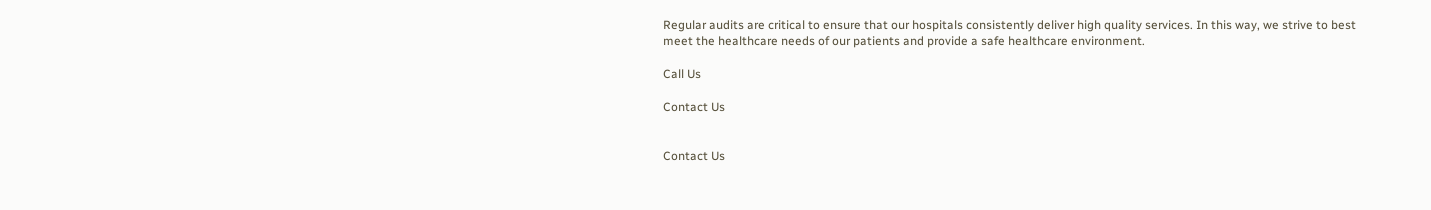Regular audits are critical to ensure that our hospitals consistently deliver high quality services. In this way, we strive to best meet the healthcare needs of our patients and provide a safe healthcare environment.

Call Us

Contact Us


Contact Us